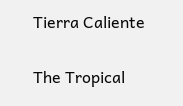Tierra Caliente

The Tropical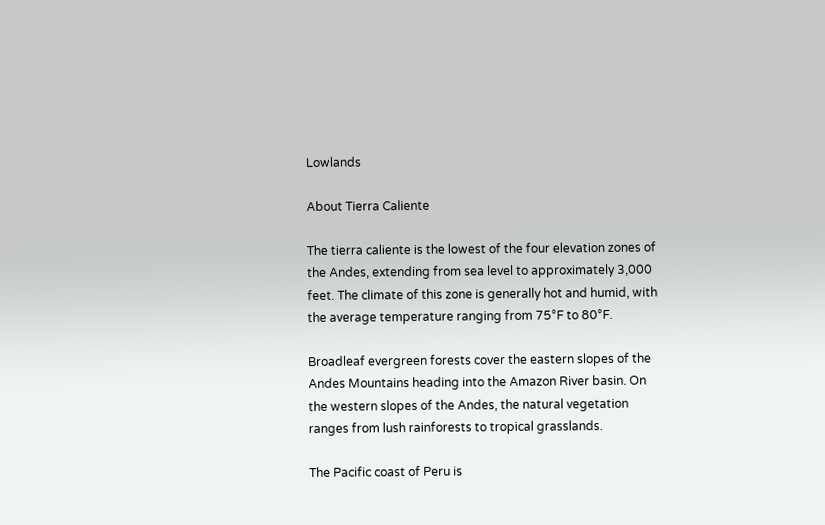Lowlands

About Tierra Caliente

The tierra caliente is the lowest of the four elevation zones of the Andes, extending from sea level to approximately 3,000 feet. The climate of this zone is generally hot and humid, with the average temperature ranging from 75°F to 80°F.

Broadleaf evergreen forests cover the eastern slopes of the Andes Mountains heading into the Amazon River basin. On the western slopes of the Andes, the natural vegetation ranges from lush rainforests to tropical grasslands.

The Pacific coast of Peru is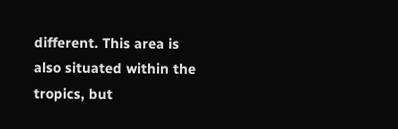different. This area is also situated within the tropics, but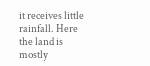it receives little rainfall. Here the land is mostly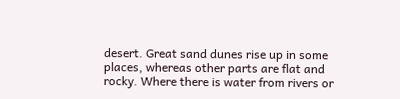desert. Great sand dunes rise up in some places, whereas other parts are flat and rocky. Where there is water from rivers or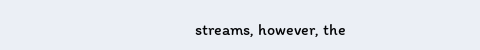streams, however, the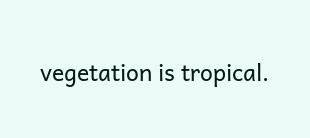vegetation is tropical.